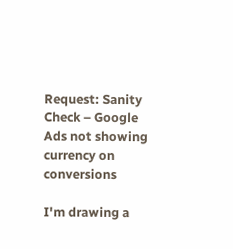Request: Sanity Check – Google Ads not showing currency on conversions

I'm drawing a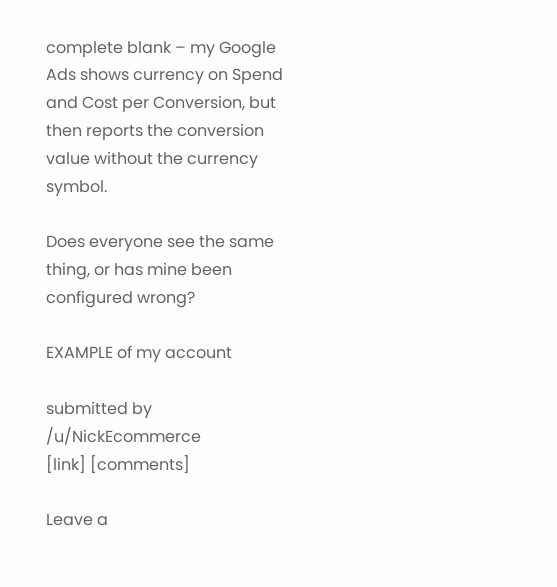complete blank – my Google Ads shows currency on Spend and Cost per Conversion, but then reports the conversion value without the currency symbol.

Does everyone see the same thing, or has mine been configured wrong?

EXAMPLE of my account

submitted by /u/NickEcommerce
[link] [comments]

Leave a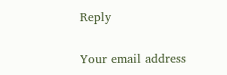Reply

Your email address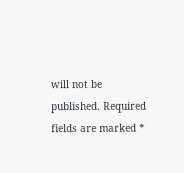will not be published. Required fields are marked *